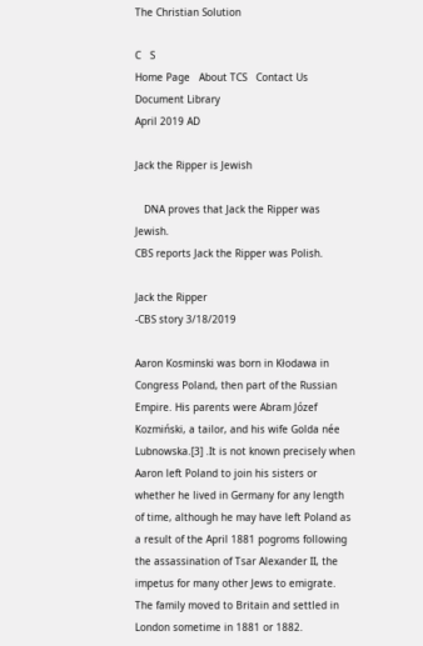The Christian Solution

C   S
Home Page   About TCS   Contact Us   Document Library
April 2019 AD

Jack the Ripper is Jewish

   DNA proves that Jack the Ripper was Jewish.
CBS reports Jack the Ripper was Polish.

Jack the Ripper
-CBS story 3/18/2019

Aaron Kosminski was born in Kłodawa in Congress Poland, then part of the Russian Empire. His parents were Abram Józef Kozmiński, a tailor, and his wife Golda née Lubnowska.[3] .It is not known precisely when Aaron left Poland to join his sisters or whether he lived in Germany for any length of time, although he may have left Poland as a result of the April 1881 pogroms following the assassination of Tsar Alexander II, the impetus for many other Jews to emigrate. The family moved to Britain and settled in London sometime in 1881 or 1882.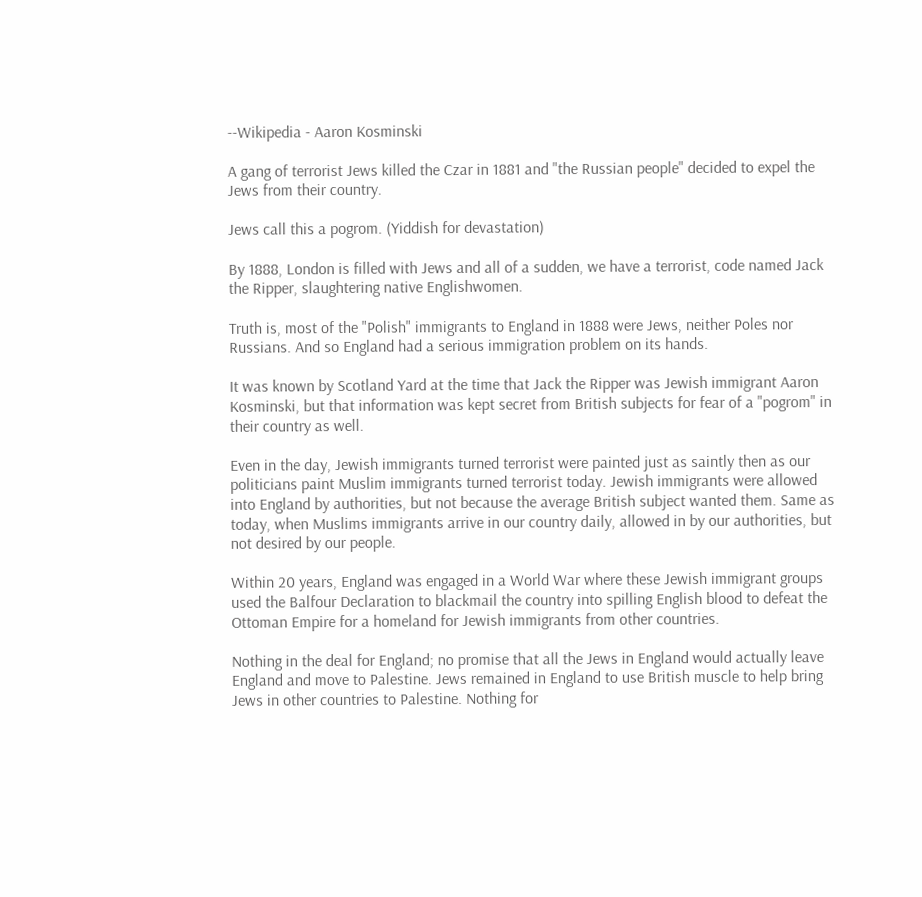--Wikipedia - Aaron Kosminski

A gang of terrorist Jews killed the Czar in 1881 and "the Russian people" decided to expel the Jews from their country.

Jews call this a pogrom. (Yiddish for devastation)

By 1888, London is filled with Jews and all of a sudden, we have a terrorist, code named Jack the Ripper, slaughtering native Englishwomen.

Truth is, most of the "Polish" immigrants to England in 1888 were Jews, neither Poles nor Russians. And so England had a serious immigration problem on its hands.

It was known by Scotland Yard at the time that Jack the Ripper was Jewish immigrant Aaron Kosminski, but that information was kept secret from British subjects for fear of a "pogrom" in their country as well.

Even in the day, Jewish immigrants turned terrorist were painted just as saintly then as our politicians paint Muslim immigrants turned terrorist today. Jewish immigrants were allowed into England by authorities, but not because the average British subject wanted them. Same as today, when Muslims immigrants arrive in our country daily, allowed in by our authorities, but not desired by our people.

Within 20 years, England was engaged in a World War where these Jewish immigrant groups used the Balfour Declaration to blackmail the country into spilling English blood to defeat the Ottoman Empire for a homeland for Jewish immigrants from other countries.

Nothing in the deal for England; no promise that all the Jews in England would actually leave England and move to Palestine. Jews remained in England to use British muscle to help bring Jews in other countries to Palestine. Nothing for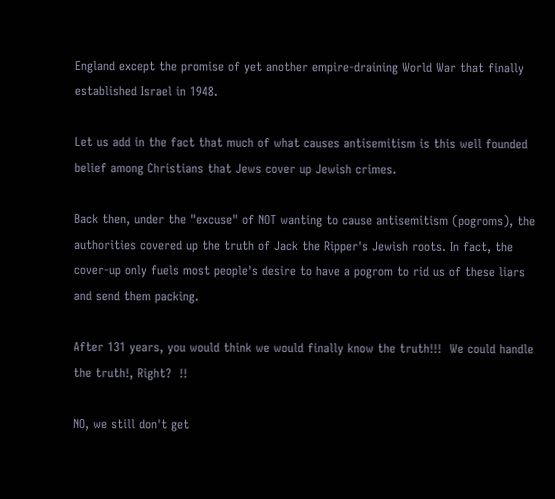England except the promise of yet another empire-draining World War that finally established Israel in 1948.

Let us add in the fact that much of what causes antisemitism is this well founded belief among Christians that Jews cover up Jewish crimes.

Back then, under the "excuse" of NOT wanting to cause antisemitism (pogroms), the authorities covered up the truth of Jack the Ripper's Jewish roots. In fact, the cover-up only fuels most people's desire to have a pogrom to rid us of these liars and send them packing.

After 131 years, you would think we would finally know the truth!!!  We could handle the truth!, Right?  !!

NO, we still don't get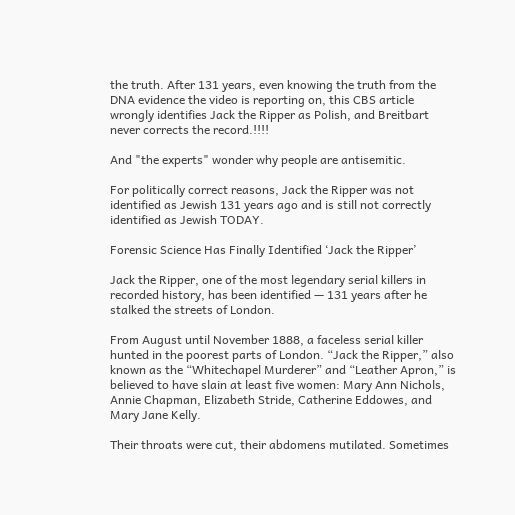the truth. After 131 years, even knowing the truth from the DNA evidence the video is reporting on, this CBS article wrongly identifies Jack the Ripper as Polish, and Breitbart never corrects the record.!!!!

And "the experts" wonder why people are antisemitic.

For politically correct reasons, Jack the Ripper was not identified as Jewish 131 years ago and is still not correctly identified as Jewish TODAY.

Forensic Science Has Finally Identified ‘Jack the Ripper’

Jack the Ripper, one of the most legendary serial killers in recorded history, has been identified — 131 years after he stalked the streets of London.

From August until November 1888, a faceless serial killer hunted in the poorest parts of London. “Jack the Ripper,” also known as the “Whitechapel Murderer” and “Leather Apron,” is believed to have slain at least five women: Mary Ann Nichols, Annie Chapman, Elizabeth Stride, Catherine Eddowes, and Mary Jane Kelly.

Their throats were cut, their abdomens mutilated. Sometimes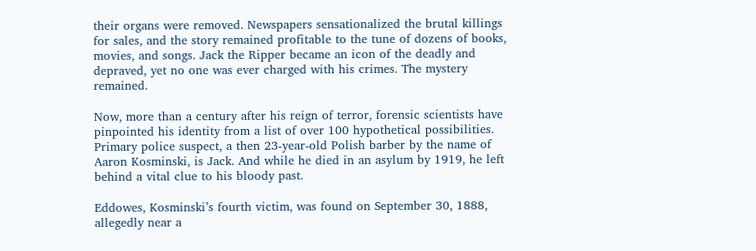their organs were removed. Newspapers sensationalized the brutal killings for sales, and the story remained profitable to the tune of dozens of books, movies, and songs. Jack the Ripper became an icon of the deadly and depraved, yet no one was ever charged with his crimes. The mystery remained.

Now, more than a century after his reign of terror, forensic scientists have pinpointed his identity from a list of over 100 hypothetical possibilities. Primary police suspect, a then 23-year-old Polish barber by the name of Aaron Kosminski, is Jack. And while he died in an asylum by 1919, he left behind a vital clue to his bloody past.

Eddowes, Kosminski’s fourth victim, was found on September 30, 1888, allegedly near a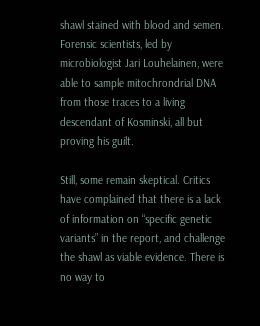shawl stained with blood and semen. Forensic scientists, led by microbiologist Jari Louhelainen, were able to sample mitochrondrial DNA from those traces to a living descendant of Kosminski, all but proving his guilt.

Still, some remain skeptical. Critics have complained that there is a lack of information on “specific genetic variants” in the report, and challenge the shawl as viable evidence. There is no way to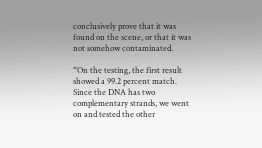conclusively prove that it was found on the scene, or that it was not somehow contaminated.

“On the testing, the first result showed a 99.2 percent match. Since the DNA has two complementary strands, we went on and tested the other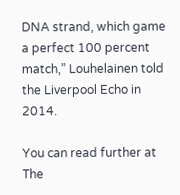DNA strand, which game a perfect 100 percent match,” Louhelainen told the Liverpool Echo in 2014.

You can read further at The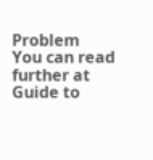Problem
You can read further at Guide to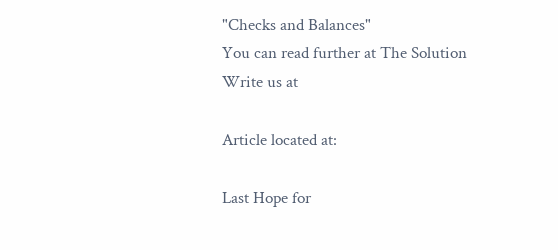"Checks and Balances"
You can read further at The Solution
Write us at

Article located at:

Last Hope for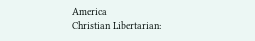America
Christian Libertarian: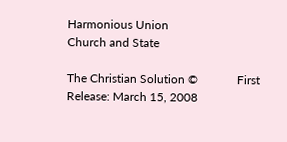Harmonious Union
Church and State

The Christian Solution ©             First Release: March 15, 2008